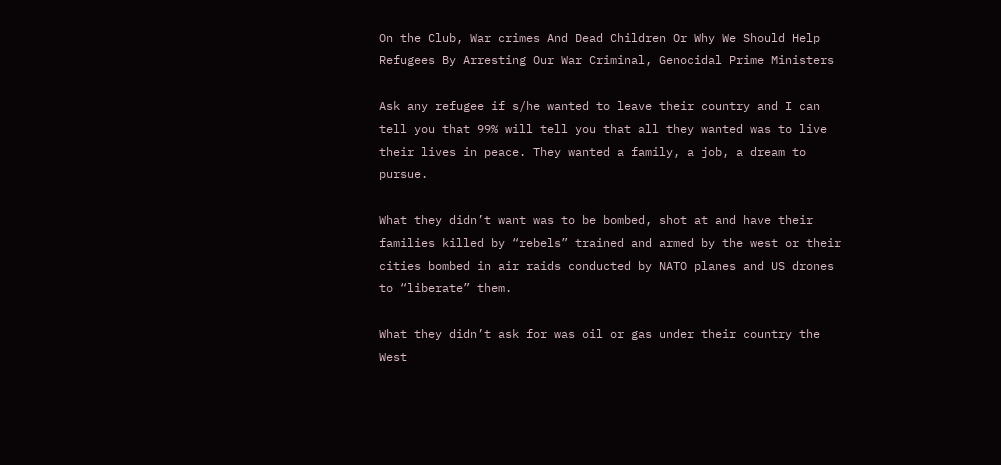On the Club, War crimes And Dead Children Or Why We Should Help Refugees By Arresting Our War Criminal, Genocidal Prime Ministers

Ask any refugee if s/he wanted to leave their country and I can tell you that 99% will tell you that all they wanted was to live their lives in peace. They wanted a family, a job, a dream to pursue.

What they didn’t want was to be bombed, shot at and have their families killed by “rebels” trained and armed by the west or their cities bombed in air raids conducted by NATO planes and US drones to “liberate” them.

What they didn’t ask for was oil or gas under their country the West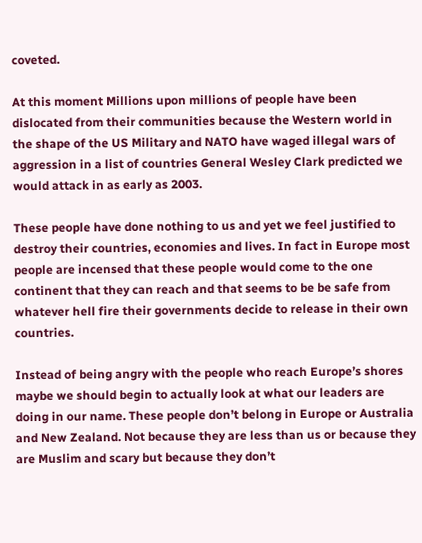coveted.

At this moment Millions upon millions of people have been dislocated from their communities because the Western world in the shape of the US Military and NATO have waged illegal wars of aggression in a list of countries General Wesley Clark predicted we would attack in as early as 2003.

These people have done nothing to us and yet we feel justified to destroy their countries, economies and lives. In fact in Europe most people are incensed that these people would come to the one continent that they can reach and that seems to be be safe from whatever hell fire their governments decide to release in their own countries.

Instead of being angry with the people who reach Europe’s shores maybe we should begin to actually look at what our leaders are doing in our name. These people don’t belong in Europe or Australia and New Zealand. Not because they are less than us or because they are Muslim and scary but because they don’t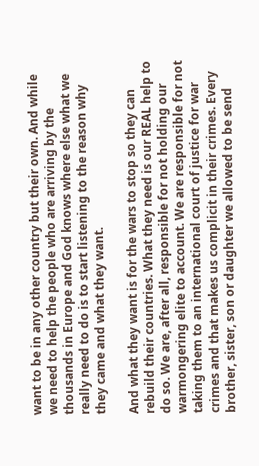want to be in any other country but their own. And while we need to help the people who are arriving by the thousands in Europe and God knows where else what we really need to do is to start listening to the reason why they came and what they want.

And what they want is for the wars to stop so they can rebuild their countries. What they need is our REAL help to do so. We are, after all, responsible for not holding our warmongering elite to account. We are responsible for not taking them to an international court of justice for war crimes and that makes us complicit in their crimes. Every brother, sister, son or daughter we allowed to be send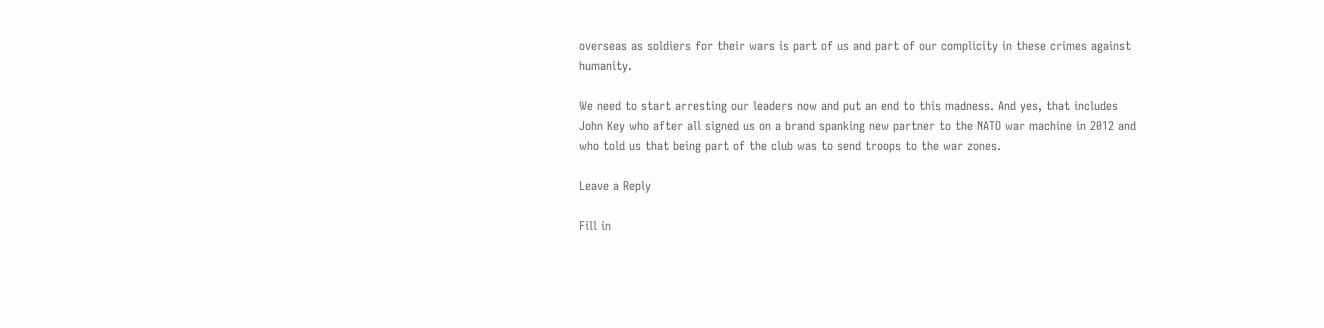overseas as soldiers for their wars is part of us and part of our complicity in these crimes against humanity.

We need to start arresting our leaders now and put an end to this madness. And yes, that includes John Key who after all signed us on a brand spanking new partner to the NATO war machine in 2012 and who told us that being part of the club was to send troops to the war zones.

Leave a Reply

Fill in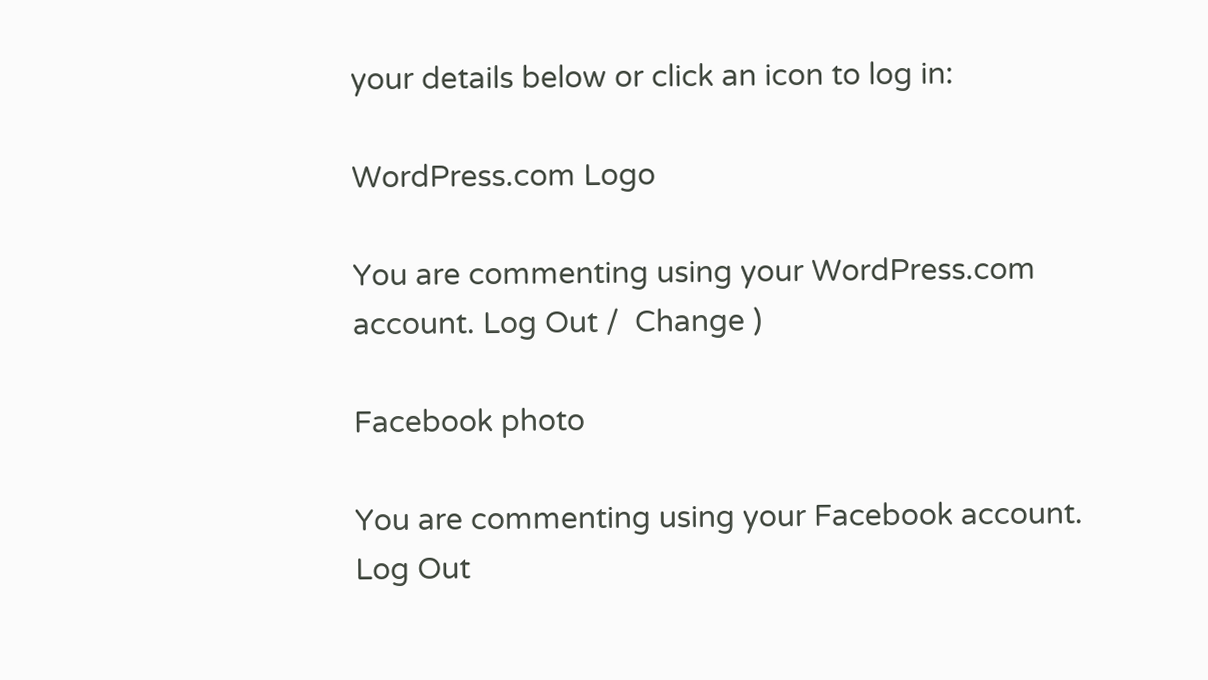your details below or click an icon to log in:

WordPress.com Logo

You are commenting using your WordPress.com account. Log Out /  Change )

Facebook photo

You are commenting using your Facebook account. Log Out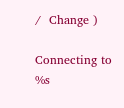/  Change )

Connecting to %s